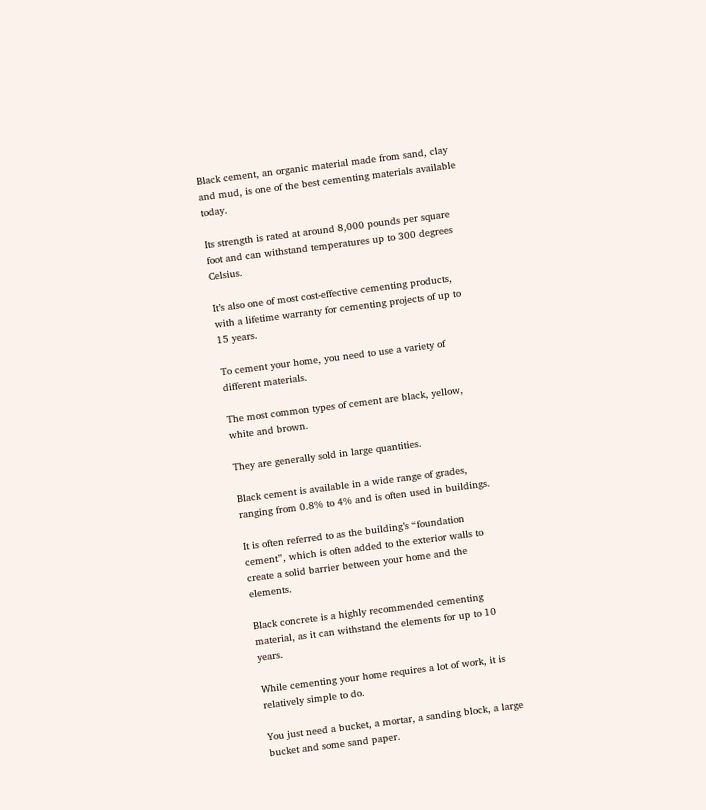Black cement, an organic material made from sand, clay and mud, is one of the best cementing materials available today.

Its strength is rated at around 8,000 pounds per square foot and can withstand temperatures up to 300 degrees Celsius.

It’s also one of most cost-effective cementing products, with a lifetime warranty for cementing projects of up to 15 years.

To cement your home, you need to use a variety of different materials.

The most common types of cement are black, yellow, white and brown.

They are generally sold in large quantities.

Black cement is available in a wide range of grades, ranging from 0.8% to 4% and is often used in buildings.

It is often referred to as the building’s “foundation cement”, which is often added to the exterior walls to create a solid barrier between your home and the elements.

Black concrete is a highly recommended cementing material, as it can withstand the elements for up to 10 years.

While cementing your home requires a lot of work, it is relatively simple to do.

You just need a bucket, a mortar, a sanding block, a large bucket and some sand paper.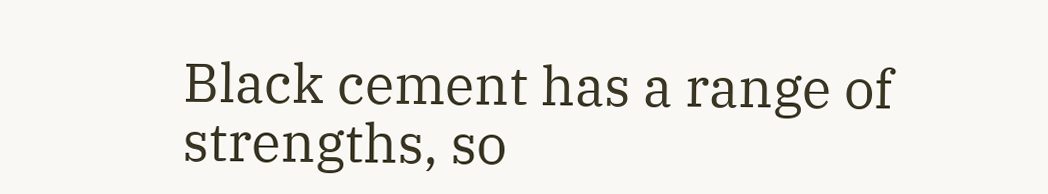Black cement has a range of strengths, so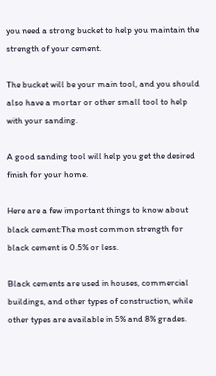you need a strong bucket to help you maintain the strength of your cement.

The bucket will be your main tool, and you should also have a mortar or other small tool to help with your sanding.

A good sanding tool will help you get the desired finish for your home.

Here are a few important things to know about black cement:The most common strength for black cement is 0.5% or less.

Black cements are used in houses, commercial buildings, and other types of construction, while other types are available in 5% and 8% grades.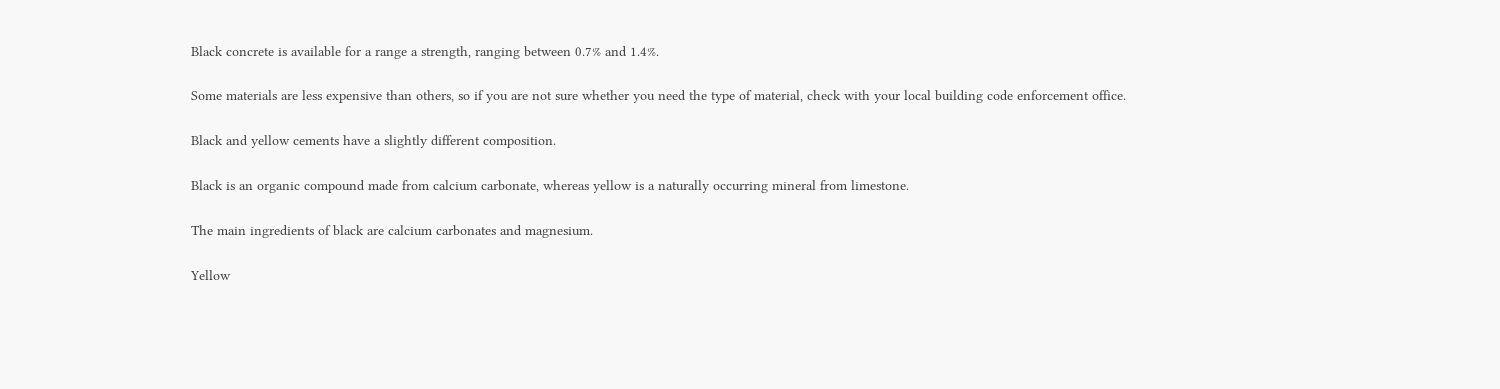Black concrete is available for a range a strength, ranging between 0.7% and 1.4%.

Some materials are less expensive than others, so if you are not sure whether you need the type of material, check with your local building code enforcement office.

Black and yellow cements have a slightly different composition.

Black is an organic compound made from calcium carbonate, whereas yellow is a naturally occurring mineral from limestone.

The main ingredients of black are calcium carbonates and magnesium.

Yellow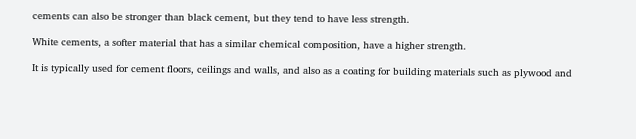cements can also be stronger than black cement, but they tend to have less strength.

White cements, a softer material that has a similar chemical composition, have a higher strength.

It is typically used for cement floors, ceilings and walls, and also as a coating for building materials such as plywood and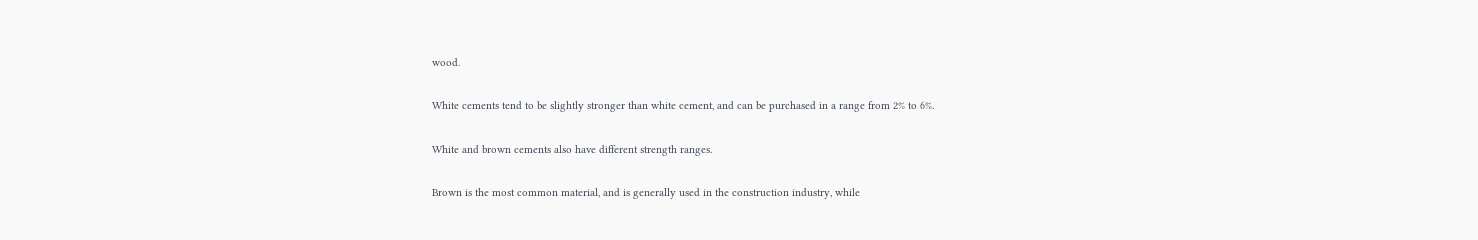wood.

White cements tend to be slightly stronger than white cement, and can be purchased in a range from 2% to 6%.

White and brown cements also have different strength ranges.

Brown is the most common material, and is generally used in the construction industry, while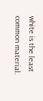white is the least common material.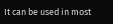It can be used in most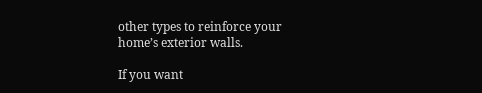other types to reinforce your home’s exterior walls.

If you want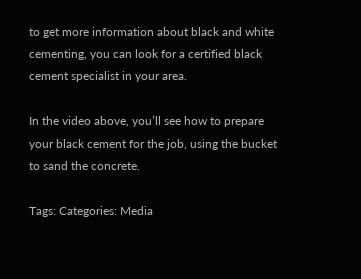to get more information about black and white cementing, you can look for a certified black cement specialist in your area.

In the video above, you’ll see how to prepare your black cement for the job, using the bucket to sand the concrete.

Tags: Categories: Media